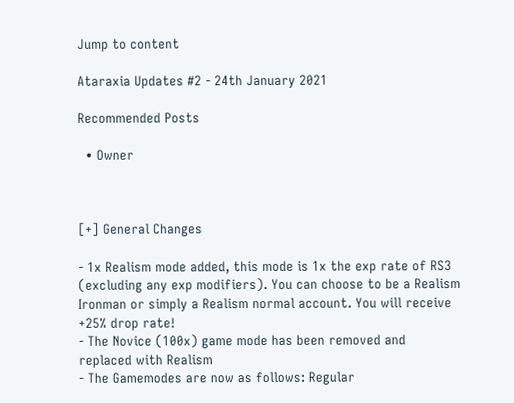Jump to content

Ataraxia Updates #2 - 24th January 2021

Recommended Posts

  • Owner



[+] General Changes

- 1x Realism mode added, this mode is 1x the exp rate of RS3 (excluding any exp modifiers). You can choose to be a Realism Ironman or simply a Realism normal account. You will receive +25% drop rate!
- The Novice (100x) game mode has been removed and replaced with Realism
- The Gamemodes are now as follows: Regular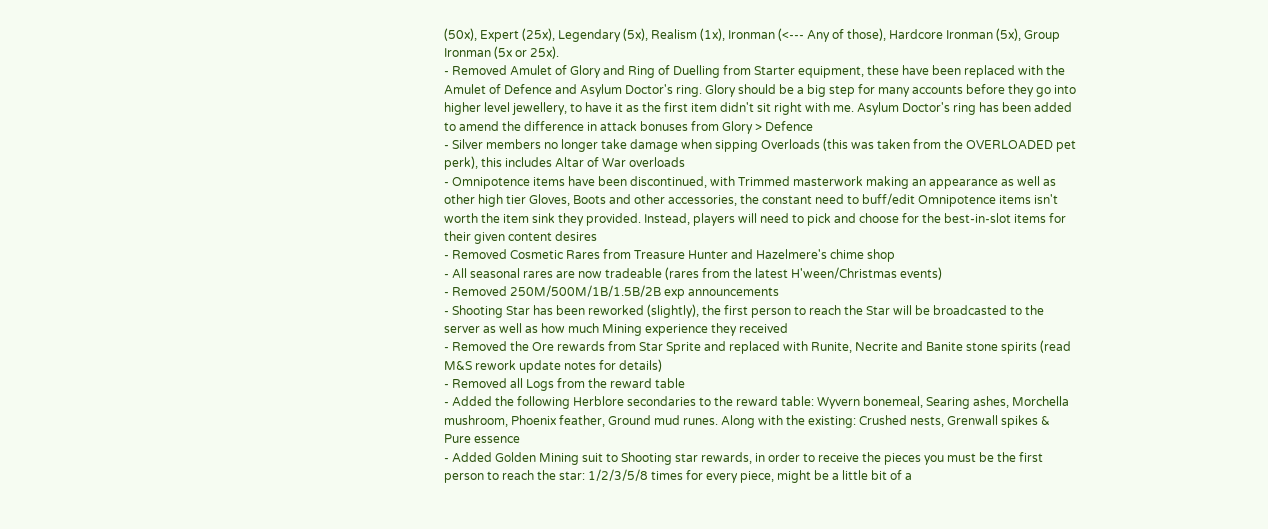(50x), Expert (25x), Legendary (5x), Realism (1x), Ironman (<--- Any of those), Hardcore Ironman (5x), Group Ironman (5x or 25x).
- Removed Amulet of Glory and Ring of Duelling from Starter equipment, these have been replaced with the Amulet of Defence and Asylum Doctor's ring. Glory should be a big step for many accounts before they go into higher level jewellery, to have it as the first item didn't sit right with me. Asylum Doctor's ring has been added to amend the difference in attack bonuses from Glory > Defence
- Silver members no longer take damage when sipping Overloads (this was taken from the OVERLOADED pet perk), this includes Altar of War overloads
- Omnipotence items have been discontinued, with Trimmed masterwork making an appearance as well as other high tier Gloves, Boots and other accessories, the constant need to buff/edit Omnipotence items isn't worth the item sink they provided. Instead, players will need to pick and choose for the best-in-slot items for their given content desires
- Removed Cosmetic Rares from Treasure Hunter and Hazelmere's chime shop
- All seasonal rares are now tradeable (rares from the latest H'ween/Christmas events)
- Removed 250M/500M/1B/1.5B/2B exp announcements
- Shooting Star has been reworked (slightly), the first person to reach the Star will be broadcasted to the server as well as how much Mining experience they received
- Removed the Ore rewards from Star Sprite and replaced with Runite, Necrite and Banite stone spirits (read M&S rework update notes for details)
- Removed all Logs from the reward table
- Added the following Herblore secondaries to the reward table: Wyvern bonemeal, Searing ashes, Morchella mushroom, Phoenix feather, Ground mud runes. Along with the existing: Crushed nests, Grenwall spikes & Pure essence
- Added Golden Mining suit to Shooting star rewards, in order to receive the pieces you must be the first person to reach the star: 1/2/3/5/8 times for every piece, might be a little bit of a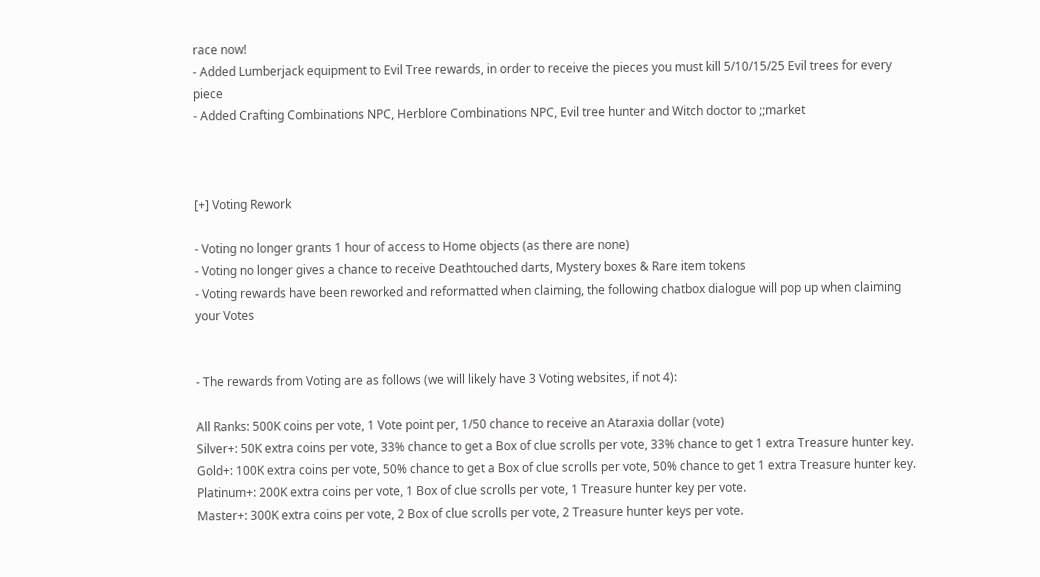race now!
- Added Lumberjack equipment to Evil Tree rewards, in order to receive the pieces you must kill 5/10/15/25 Evil trees for every piece
- Added Crafting Combinations NPC, Herblore Combinations NPC, Evil tree hunter and Witch doctor to ;;market



[+] Voting Rework

- Voting no longer grants 1 hour of access to Home objects (as there are none)
- Voting no longer gives a chance to receive Deathtouched darts, Mystery boxes & Rare item tokens
- Voting rewards have been reworked and reformatted when claiming, the following chatbox dialogue will pop up when claiming your Votes


- The rewards from Voting are as follows (we will likely have 3 Voting websites, if not 4):

All Ranks: 500K coins per vote, 1 Vote point per, 1/50 chance to receive an Ataraxia dollar (vote)
Silver+: 50K extra coins per vote, 33% chance to get a Box of clue scrolls per vote, 33% chance to get 1 extra Treasure hunter key.
Gold+: 100K extra coins per vote, 50% chance to get a Box of clue scrolls per vote, 50% chance to get 1 extra Treasure hunter key.
Platinum+: 200K extra coins per vote, 1 Box of clue scrolls per vote, 1 Treasure hunter key per vote.
Master+: 300K extra coins per vote, 2 Box of clue scrolls per vote, 2 Treasure hunter keys per vote.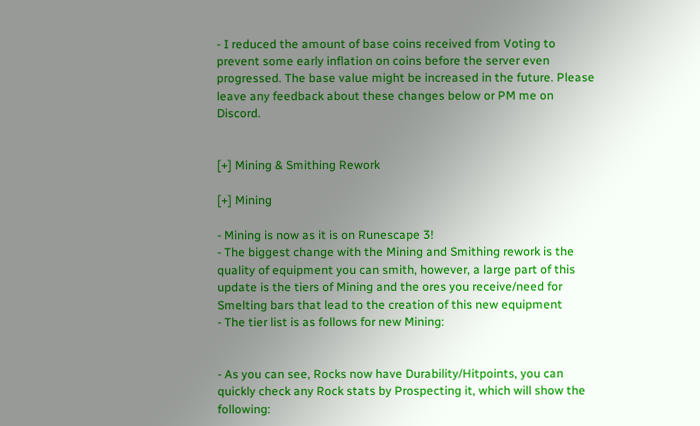- I reduced the amount of base coins received from Voting to prevent some early inflation on coins before the server even progressed. The base value might be increased in the future. Please leave any feedback about these changes below or PM me on Discord.


[+] Mining & Smithing Rework

[+] Mining

- Mining is now as it is on Runescape 3!
- The biggest change with the Mining and Smithing rework is the quality of equipment you can smith, however, a large part of this update is the tiers of Mining and the ores you receive/need for Smelting bars that lead to the creation of this new equipment
- The tier list is as follows for new Mining:


- As you can see, Rocks now have Durability/Hitpoints, you can quickly check any Rock stats by Prospecting it, which will show the following: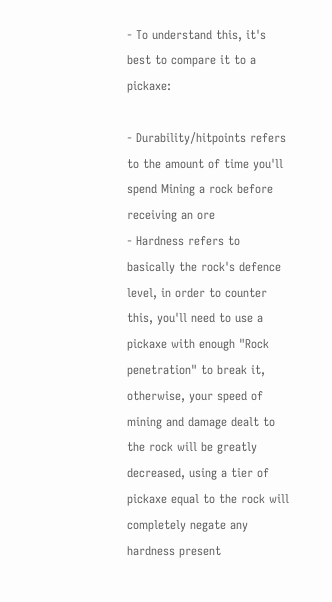- To understand this, it's best to compare it to a pickaxe:

- Durability/hitpoints refers to the amount of time you'll spend Mining a rock before receiving an ore
- Hardness refers to basically the rock's defence level, in order to counter this, you'll need to use a pickaxe with enough "Rock penetration" to break it, otherwise, your speed of mining and damage dealt to the rock will be greatly decreased, using a tier of pickaxe equal to the rock will completely negate any hardness present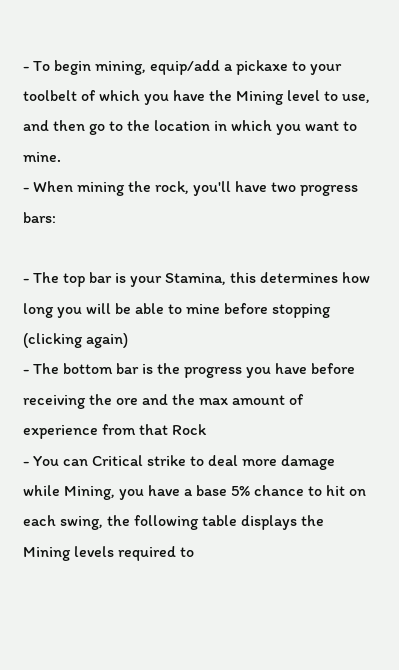- To begin mining, equip/add a pickaxe to your toolbelt of which you have the Mining level to use, and then go to the location in which you want to mine.
- When mining the rock, you'll have two progress bars:

- The top bar is your Stamina, this determines how long you will be able to mine before stopping (clicking again)
- The bottom bar is the progress you have before receiving the ore and the max amount of experience from that Rock
- You can Critical strike to deal more damage while Mining, you have a base 5% chance to hit on each swing, the following table displays the Mining levels required to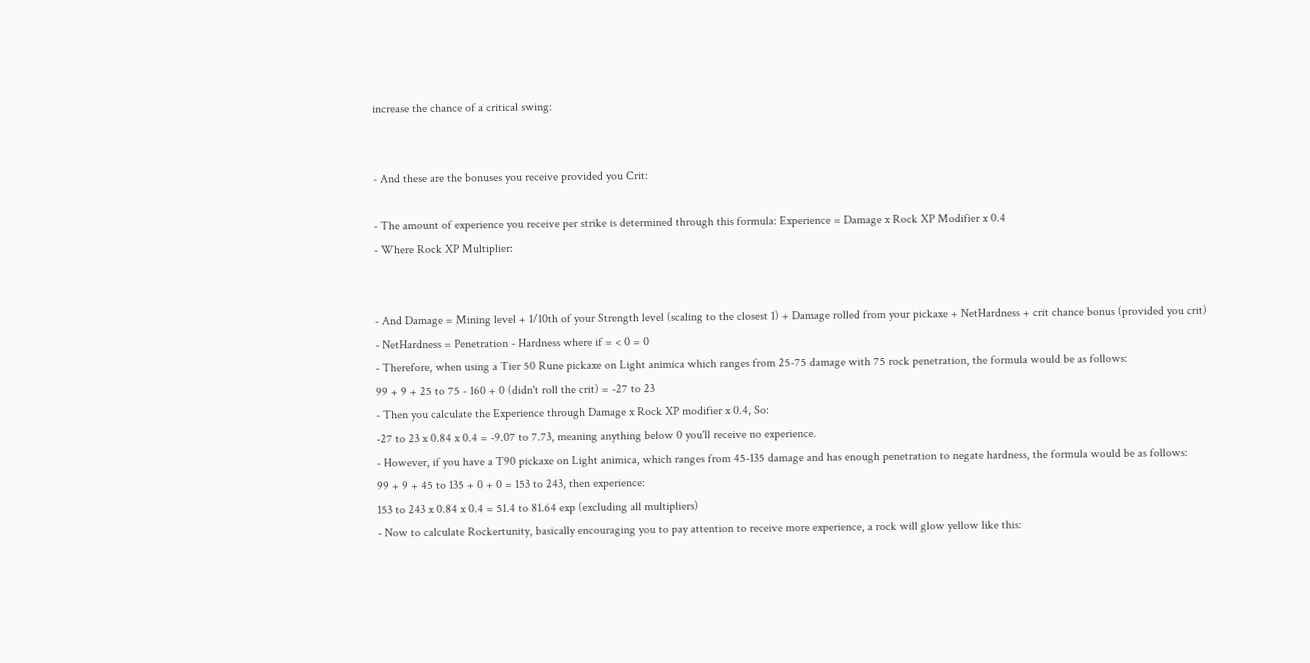increase the chance of a critical swing:


- And these are the bonuses you receive provided you Crit:

- The amount of experience you receive per strike is determined through this formula: Experience = Damage x Rock XP Modifier x 0.4
- Where Rock XP Multiplier:


- And Damage = Mining level + 1/10th of your Strength level (scaling to the closest 1) + Damage rolled from your pickaxe + NetHardness + crit chance bonus (provided you crit)
- NetHardness = Penetration - Hardness where if = < 0 = 0
- Therefore, when using a Tier 50 Rune pickaxe on Light animica which ranges from 25-75 damage with 75 rock penetration, the formula would be as follows:
99 + 9 + 25 to 75 - 160 + 0 (didn't roll the crit) = -27 to 23
- Then you calculate the Experience through Damage x Rock XP modifier x 0.4, So:
-27 to 23 x 0.84 x 0.4 = -9.07 to 7.73, meaning anything below 0 you'll receive no experience.
- However, if you have a T90 pickaxe on Light animica, which ranges from 45-135 damage and has enough penetration to negate hardness, the formula would be as follows:
99 + 9 + 45 to 135 + 0 + 0 = 153 to 243, then experience:
153 to 243 x 0.84 x 0.4 = 51.4 to 81.64 exp (excluding all multipliers)
- Now to calculate Rockertunity, basically encouraging you to pay attention to receive more experience, a rock will glow yellow like this: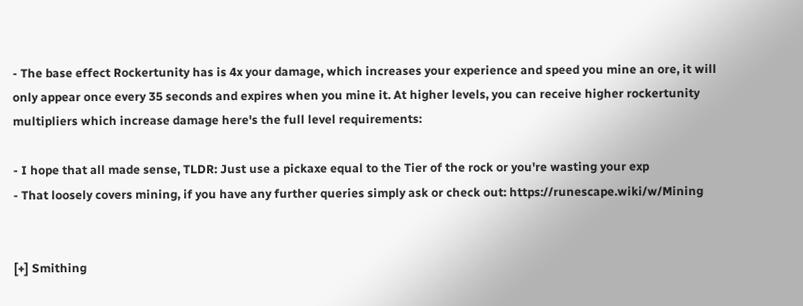- The base effect Rockertunity has is 4x your damage, which increases your experience and speed you mine an ore, it will only appear once every 35 seconds and expires when you mine it. At higher levels, you can receive higher rockertunity multipliers which increase damage here's the full level requirements:

- I hope that all made sense, TLDR: Just use a pickaxe equal to the Tier of the rock or you're wasting your exp
- That loosely covers mining, if you have any further queries simply ask or check out: https://runescape.wiki/w/Mining


[+] Smithing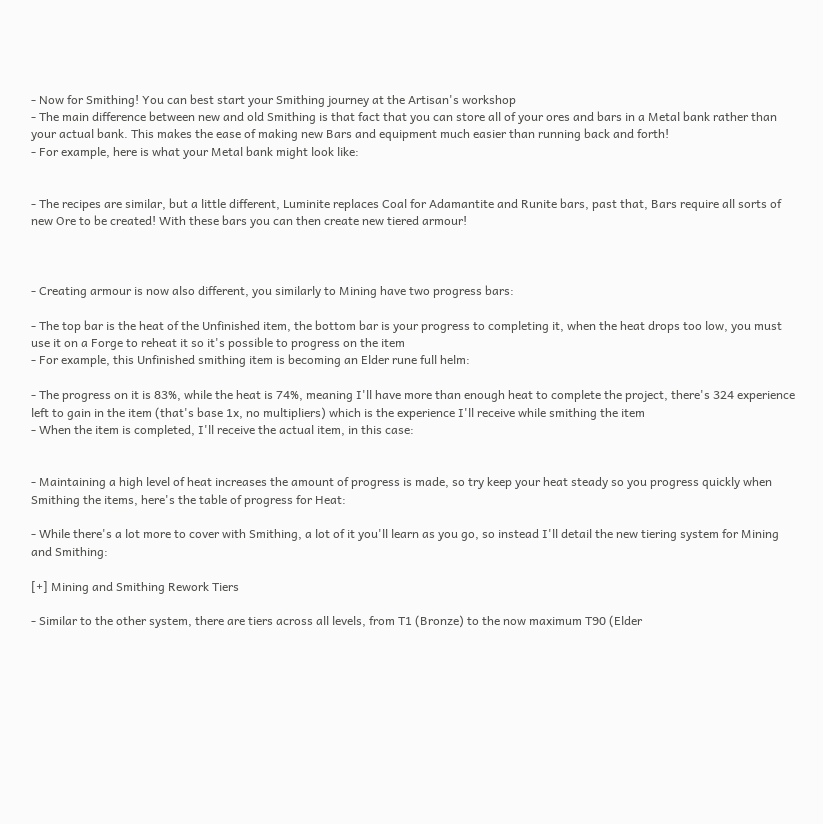- Now for Smithing! You can best start your Smithing journey at the Artisan's workshop
- The main difference between new and old Smithing is that fact that you can store all of your ores and bars in a Metal bank rather than your actual bank. This makes the ease of making new Bars and equipment much easier than running back and forth!
- For example, here is what your Metal bank might look like:


- The recipes are similar, but a little different, Luminite replaces Coal for Adamantite and Runite bars, past that, Bars require all sorts of new Ore to be created! With these bars you can then create new tiered armour!



- Creating armour is now also different, you similarly to Mining have two progress bars:

- The top bar is the heat of the Unfinished item, the bottom bar is your progress to completing it, when the heat drops too low, you must use it on a Forge to reheat it so it's possible to progress on the item
- For example, this Unfinished smithing item is becoming an Elder rune full helm:

- The progress on it is 83%, while the heat is 74%, meaning I'll have more than enough heat to complete the project, there's 324 experience left to gain in the item (that's base 1x, no multipliers) which is the experience I'll receive while smithing the item
- When the item is completed, I'll receive the actual item, in this case:


- Maintaining a high level of heat increases the amount of progress is made, so try keep your heat steady so you progress quickly when Smithing the items, here's the table of progress for Heat:

- While there's a lot more to cover with Smithing, a lot of it you'll learn as you go, so instead I'll detail the new tiering system for Mining and Smithing:

[+] Mining and Smithing Rework Tiers

- Similar to the other system, there are tiers across all levels, from T1 (Bronze) to the now maximum T90 (Elder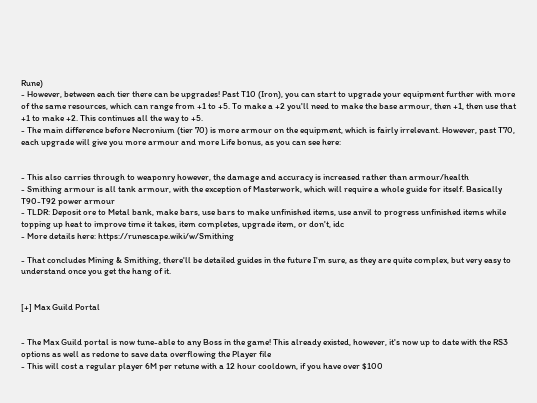Rune)
- However, between each tier there can be upgrades! Past T10 (Iron), you can start to upgrade your equipment further with more of the same resources, which can range from +1 to +5. To make a +2 you'll need to make the base armour, then +1, then use that +1 to make +2. This continues all the way to +5.
- The main difference before Necronium (tier 70) is more armour on the equipment, which is fairly irrelevant. However, past T70, each upgrade will give you more armour and more Life bonus, as you can see here:


- This also carries through to weaponry however, the damage and accuracy is increased rather than armour/health
- Smithing armour is all tank armour, with the exception of Masterwork, which will require a whole guide for itself. Basically T90-T92 power armour
- TLDR: Deposit ore to Metal bank, make bars, use bars to make unfinished items, use anvil to progress unfinished items while topping up heat to improve time it takes, item completes, upgrade item, or don't, idc
- More details here: https://runescape.wiki/w/Smithing

- That concludes Mining & Smithing, there'll be detailed guides in the future I'm sure, as they are quite complex, but very easy to understand once you get the hang of it.


[+] Max Guild Portal


- The Max Guild portal is now tune-able to any Boss in the game! This already existed, however, it's now up to date with the RS3 options as well as redone to save data overflowing the Player file
- This will cost a regular player 6M per retune with a 12 hour cooldown, if you have over $100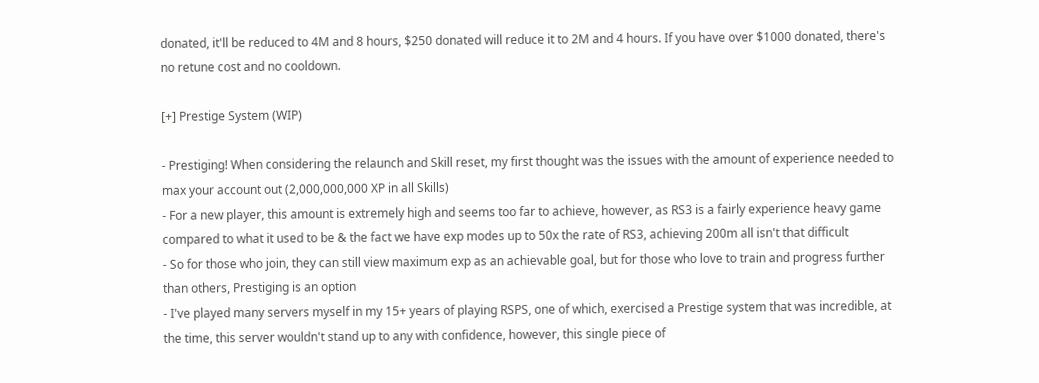donated, it'll be reduced to 4M and 8 hours, $250 donated will reduce it to 2M and 4 hours. If you have over $1000 donated, there's no retune cost and no cooldown.

[+] Prestige System (WIP)

- Prestiging! When considering the relaunch and Skill reset, my first thought was the issues with the amount of experience needed to max your account out (2,000,000,000 XP in all Skills)
- For a new player, this amount is extremely high and seems too far to achieve, however, as RS3 is a fairly experience heavy game compared to what it used to be & the fact we have exp modes up to 50x the rate of RS3, achieving 200m all isn't that difficult
- So for those who join, they can still view maximum exp as an achievable goal, but for those who love to train and progress further than others, Prestiging is an option
- I've played many servers myself in my 15+ years of playing RSPS, one of which, exercised a Prestige system that was incredible, at the time, this server wouldn't stand up to any with confidence, however, this single piece of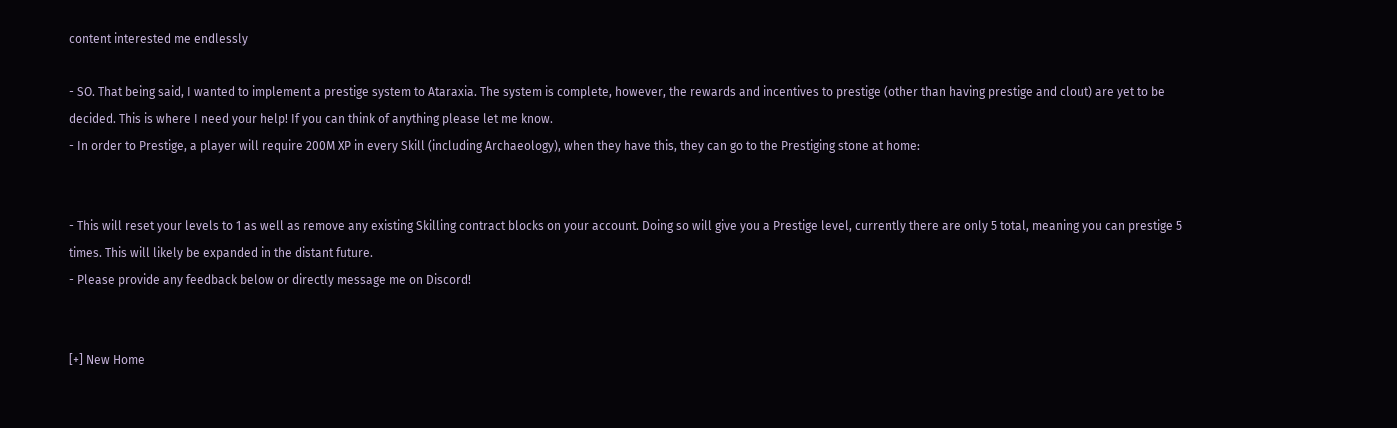content interested me endlessly

- SO. That being said, I wanted to implement a prestige system to Ataraxia. The system is complete, however, the rewards and incentives to prestige (other than having prestige and clout) are yet to be decided. This is where I need your help! If you can think of anything please let me know.
- In order to Prestige, a player will require 200M XP in every Skill (including Archaeology), when they have this, they can go to the Prestiging stone at home:


- This will reset your levels to 1 as well as remove any existing Skilling contract blocks on your account. Doing so will give you a Prestige level, currently there are only 5 total, meaning you can prestige 5 times. This will likely be expanded in the distant future.
- Please provide any feedback below or directly message me on Discord!


[+] New Home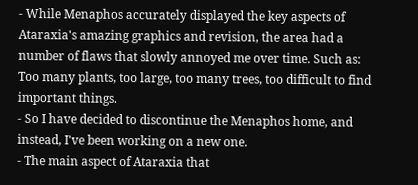- While Menaphos accurately displayed the key aspects of Ataraxia's amazing graphics and revision, the area had a number of flaws that slowly annoyed me over time. Such as: Too many plants, too large, too many trees, too difficult to find important things.
- So I have decided to discontinue the Menaphos home, and instead, I've been working on a new one.
- The main aspect of Ataraxia that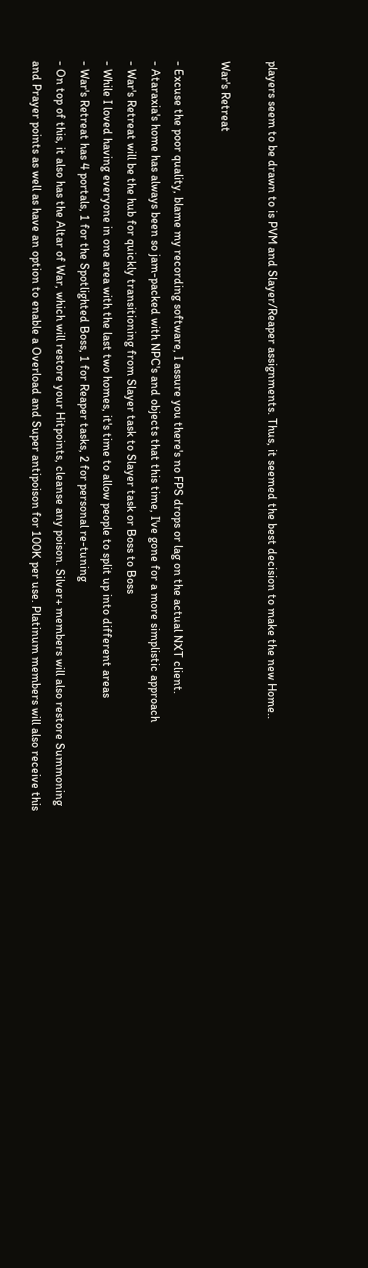players seem to be drawn to is PVM and Slayer/Reaper assignments. Thus, it seemed the best decision to make the new Home..

War's Retreat

- Excuse the poor quality, blame my recording software, I assure you there's no FPS drops or lag on the actual NXT client.
- Ataraxia's home has always been so jam-packed with NPC's and objects that this time, I've gone for a more simplistic approach
- War's Retreat will be the hub for quickly transitioning from Slayer task to Slayer task or Boss to Boss
- While I loved having everyone in one area with the last two homes, it's time to allow people to split up into different areas
- War's Retreat has 4 portals, 1 for the Spotlighted Boss, 1 for Reaper tasks, 2 for personal re-tuning
- On top of this, it also has the Altar of War, which will restore your Hitpoints, cleanse any poison. Silver+ members will also restore Summoning and Prayer points as well as have an option to enable a Overload and Super antipoison for 100K per use. Platinum members will also receive this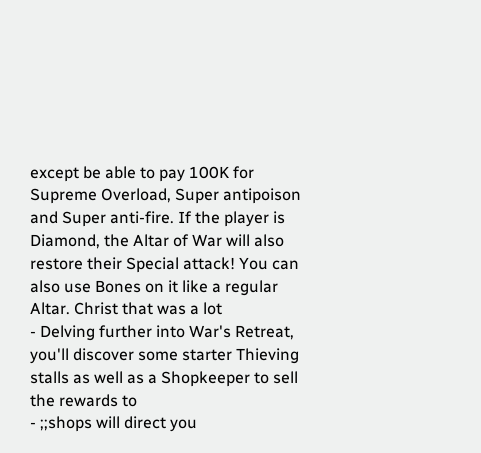except be able to pay 100K for Supreme Overload, Super antipoison and Super anti-fire. If the player is Diamond, the Altar of War will also restore their Special attack! You can also use Bones on it like a regular Altar. Christ that was a lot
- Delving further into War's Retreat, you'll discover some starter Thieving stalls as well as a Shopkeeper to sell the rewards to
- ;;shops will direct you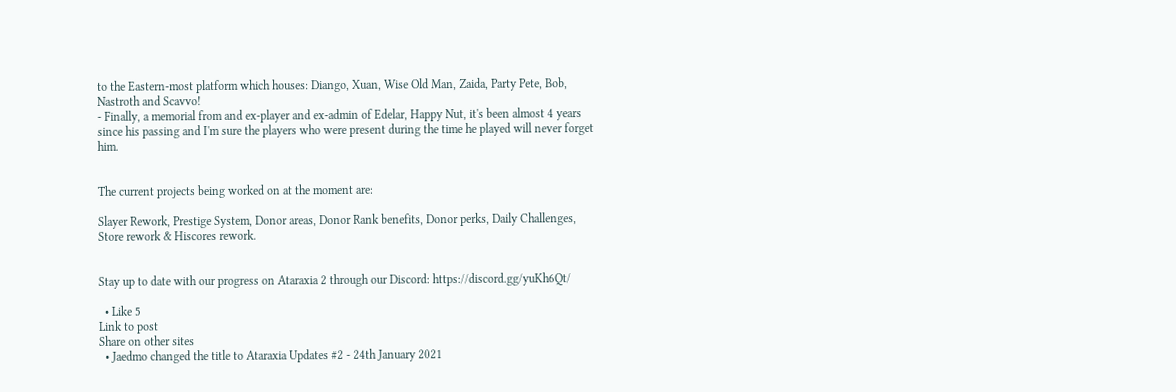to the Eastern-most platform which houses: Diango, Xuan, Wise Old Man, Zaida, Party Pete, Bob, Nastroth and Scavvo!
- Finally, a memorial from and ex-player and ex-admin of Edelar, Happy Nut, it's been almost 4 years since his passing and I'm sure the players who were present during the time he played will never forget him.


The current projects being worked on at the moment are:

Slayer Rework, Prestige System, Donor areas, Donor Rank benefits, Donor perks, Daily Challenges, Store rework & Hiscores rework.


Stay up to date with our progress on Ataraxia 2 through our Discord: https://discord.gg/yuKh6Qt/

  • Like 5
Link to post
Share on other sites
  • Jaedmo changed the title to Ataraxia Updates #2 - 24th January 2021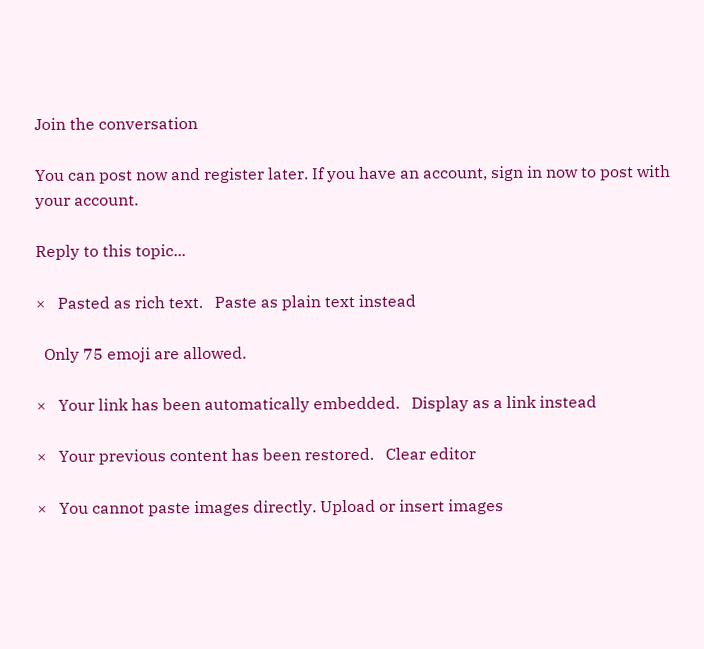Join the conversation

You can post now and register later. If you have an account, sign in now to post with your account.

Reply to this topic...

×   Pasted as rich text.   Paste as plain text instead

  Only 75 emoji are allowed.

×   Your link has been automatically embedded.   Display as a link instead

×   Your previous content has been restored.   Clear editor

×   You cannot paste images directly. Upload or insert images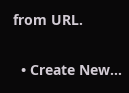from URL.

  • Create New...